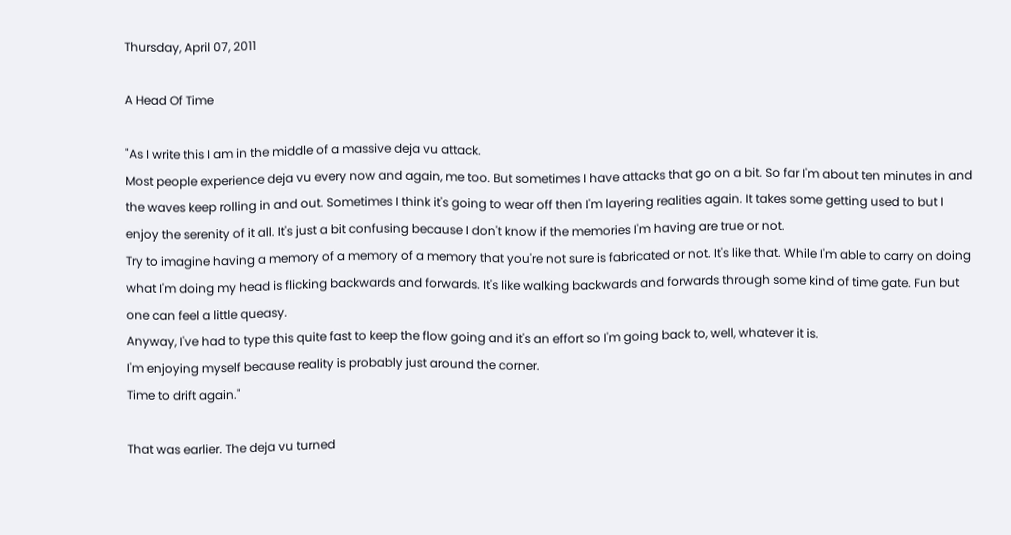Thursday, April 07, 2011

A Head Of Time

"As I write this I am in the middle of a massive deja vu attack.
Most people experience deja vu every now and again, me too. But sometimes I have attacks that go on a bit. So far I'm about ten minutes in and the waves keep rolling in and out. Sometimes I think it's going to wear off then I'm layering realities again. It takes some getting used to but I enjoy the serenity of it all. It's just a bit confusing because I don't know if the memories I'm having are true or not.
Try to imagine having a memory of a memory of a memory that you're not sure is fabricated or not. It's like that. While I'm able to carry on doing what I'm doing my head is flicking backwards and forwards. It's like walking backwards and forwards through some kind of time gate. Fun but one can feel a little queasy.
Anyway, I've had to type this quite fast to keep the flow going and it's an effort so I'm going back to, well, whatever it is.
I'm enjoying myself because reality is probably just around the corner.
Time to drift again."

That was earlier. The deja vu turned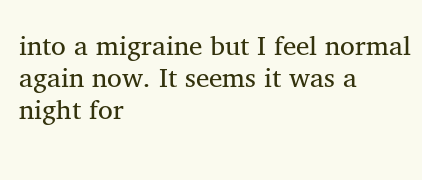into a migraine but I feel normal again now. It seems it was a night for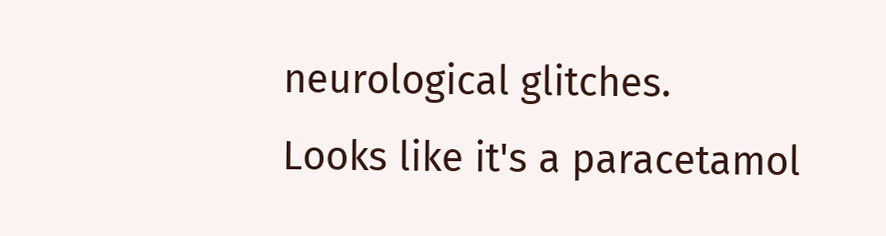neurological glitches.
Looks like it's a paracetamol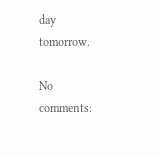day tomorrow.

No comments: